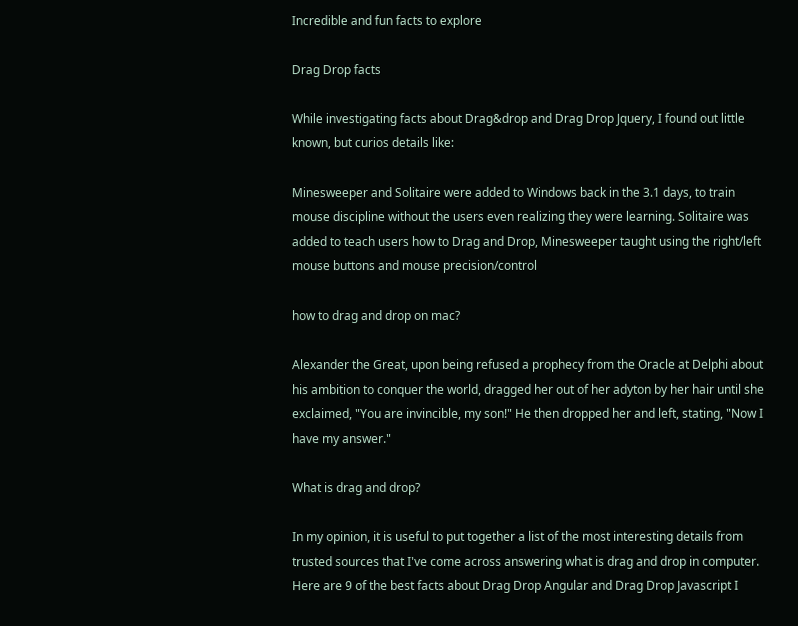Incredible and fun facts to explore

Drag Drop facts

While investigating facts about Drag&drop and Drag Drop Jquery, I found out little known, but curios details like:

Minesweeper and Solitaire were added to Windows back in the 3.1 days, to train mouse discipline without the users even realizing they were learning. Solitaire was added to teach users how to Drag and Drop, Minesweeper taught using the right/left mouse buttons and mouse precision/control

how to drag and drop on mac?

Alexander the Great, upon being refused a prophecy from the Oracle at Delphi about his ambition to conquer the world, dragged her out of her adyton by her hair until she exclaimed, "You are invincible, my son!" He then dropped her and left, stating, "Now I have my answer."

What is drag and drop?

In my opinion, it is useful to put together a list of the most interesting details from trusted sources that I've come across answering what is drag and drop in computer. Here are 9 of the best facts about Drag Drop Angular and Drag Drop Javascript I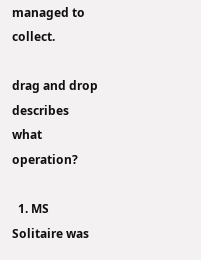managed to collect.

drag and drop describes what operation?

  1. MS Solitaire was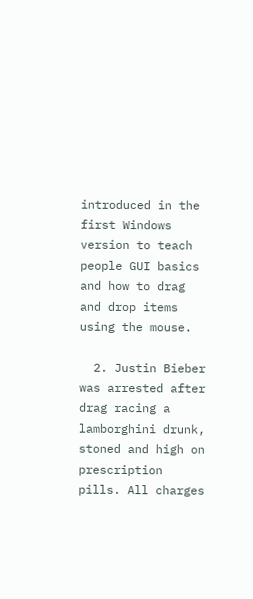introduced in the first Windows version to teach people GUI basics and how to drag and drop items using the mouse.

  2. Justin Bieber was arrested after drag racing a lamborghini drunk, stoned and high on prescription pills. All charges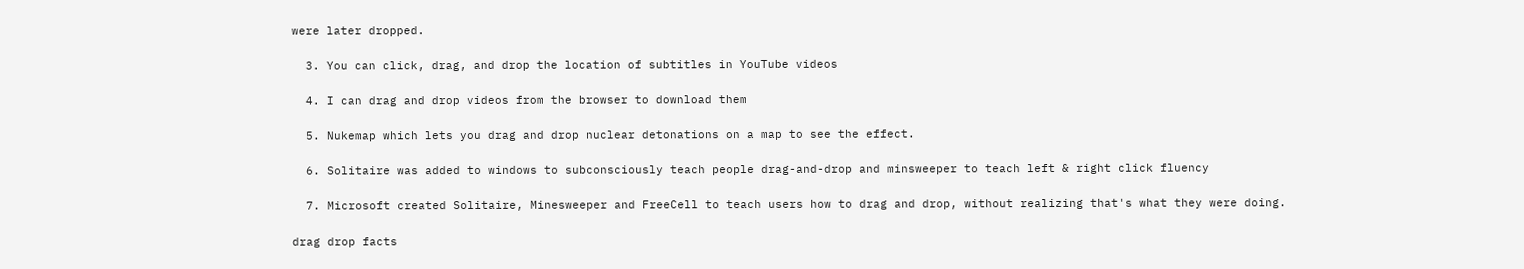were later dropped.

  3. You can click, drag, and drop the location of subtitles in YouTube videos

  4. I can drag and drop videos from the browser to download them

  5. Nukemap which lets you drag and drop nuclear detonations on a map to see the effect.

  6. Solitaire was added to windows to subconsciously teach people drag-and-drop and minsweeper to teach left & right click fluency

  7. Microsoft created Solitaire, Minesweeper and FreeCell to teach users how to drag and drop, without realizing that's what they were doing.

drag drop facts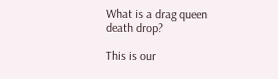What is a drag queen death drop?

This is our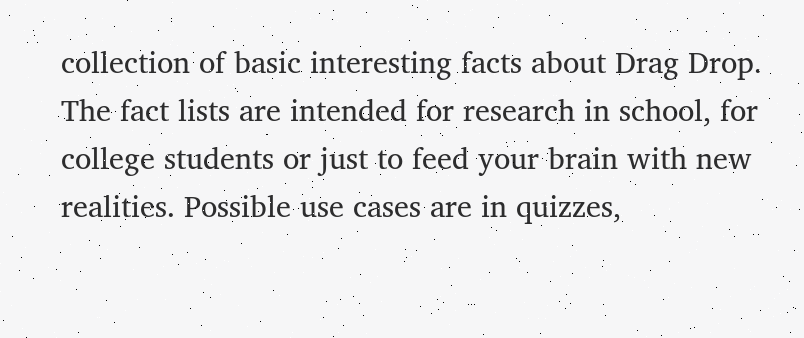collection of basic interesting facts about Drag Drop. The fact lists are intended for research in school, for college students or just to feed your brain with new realities. Possible use cases are in quizzes,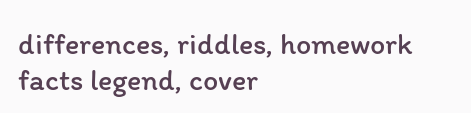differences, riddles, homework facts legend, cover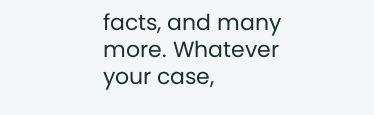facts, and many more. Whatever your case,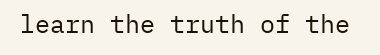learn the truth of the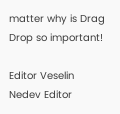matter why is Drag Drop so important!

Editor Veselin Nedev Editor